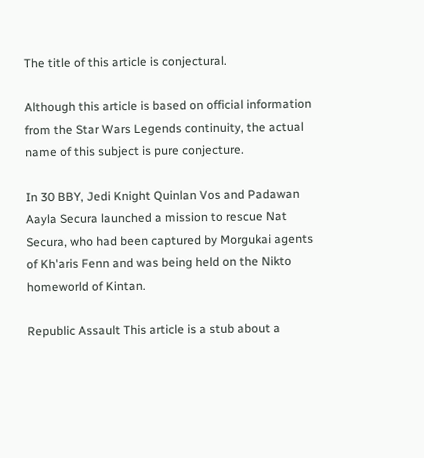The title of this article is conjectural.

Although this article is based on official information from the Star Wars Legends continuity, the actual name of this subject is pure conjecture.

In 30 BBY, Jedi Knight Quinlan Vos and Padawan Aayla Secura launched a mission to rescue Nat Secura, who had been captured by Morgukai agents of Kh'aris Fenn and was being held on the Nikto homeworld of Kintan.

Republic Assault This article is a stub about a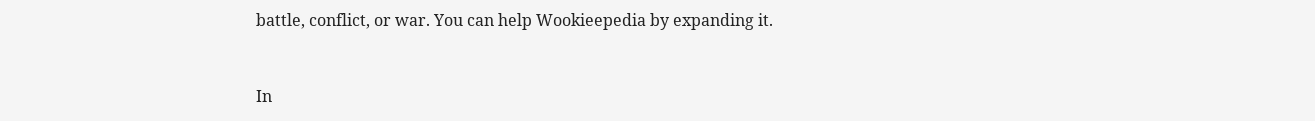battle, conflict, or war. You can help Wookieepedia by expanding it.


In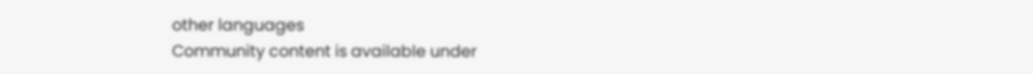other languages
Community content is available under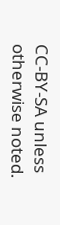CC-BY-SA unless otherwise noted.